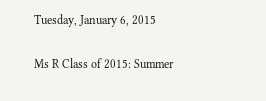Tuesday, January 6, 2015

Ms R Class of 2015: Summer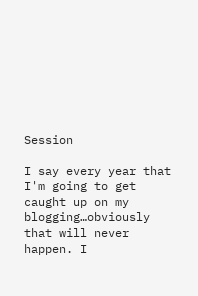Session

I say every year that I'm going to get caught up on my blogging…obviously that will never happen. I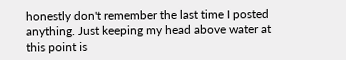honestly don't remember the last time I posted anything. Just keeping my head above water at this point is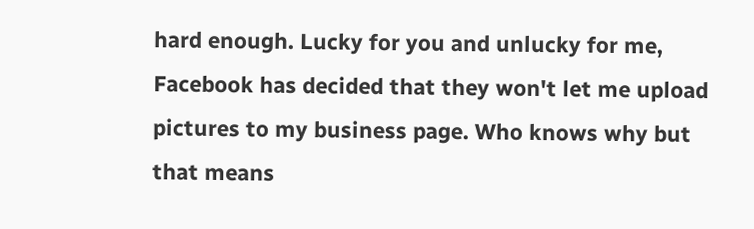hard enough. Lucky for you and unlucky for me, Facebook has decided that they won't let me upload pictures to my business page. Who knows why but that means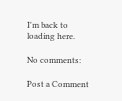I'm back to loading here.

No comments:

Post a Comment